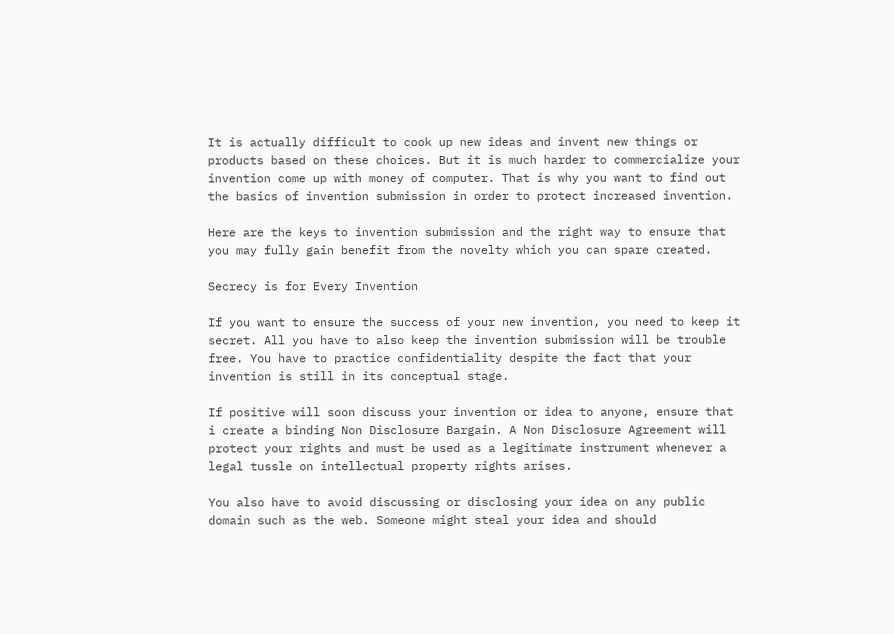It is actually difficult to cook up new ideas and invent new things or products based on these choices. But it is much harder to commercialize your invention come up with money of computer. That is why you want to find out the basics of invention submission in order to protect increased invention.

Here are the keys to invention submission and the right way to ensure that you may fully gain benefit from the novelty which you can spare created.

Secrecy is for Every Invention

If you want to ensure the success of your new invention, you need to keep it secret. All you have to also keep the invention submission will be trouble free. You have to practice confidentiality despite the fact that your invention is still in its conceptual stage.

If positive will soon discuss your invention or idea to anyone, ensure that i create a binding Non Disclosure Bargain. A Non Disclosure Agreement will protect your rights and must be used as a legitimate instrument whenever a legal tussle on intellectual property rights arises.

You also have to avoid discussing or disclosing your idea on any public domain such as the web. Someone might steal your idea and should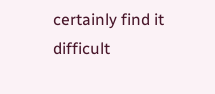certainly find it difficult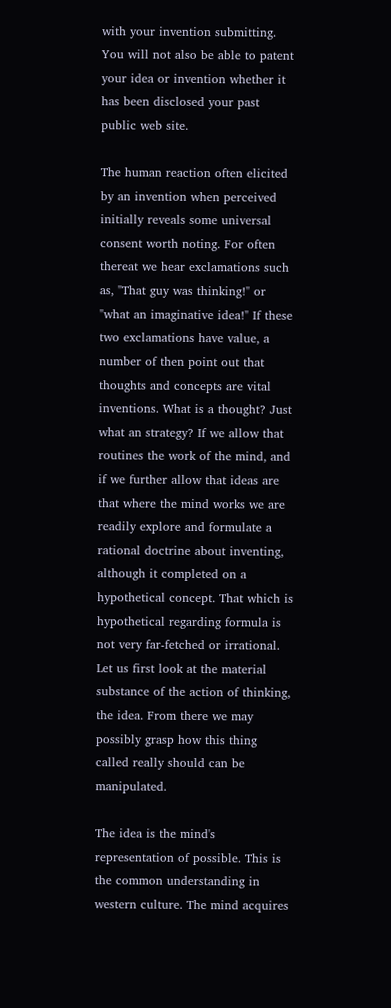with your invention submitting. You will not also be able to patent your idea or invention whether it has been disclosed your past public web site.

The human reaction often elicited by an invention when perceived initially reveals some universal consent worth noting. For often thereat we hear exclamations such as, "That guy was thinking!" or "what an imaginative idea!" If these two exclamations have value, a number of then point out that thoughts and concepts are vital inventions. What is a thought? Just what an strategy? If we allow that routines the work of the mind, and if we further allow that ideas are that where the mind works we are readily explore and formulate a rational doctrine about inventing, although it completed on a hypothetical concept. That which is hypothetical regarding formula is not very far-fetched or irrational. Let us first look at the material substance of the action of thinking, the idea. From there we may possibly grasp how this thing called really should can be manipulated.

The idea is the mind's representation of possible. This is the common understanding in western culture. The mind acquires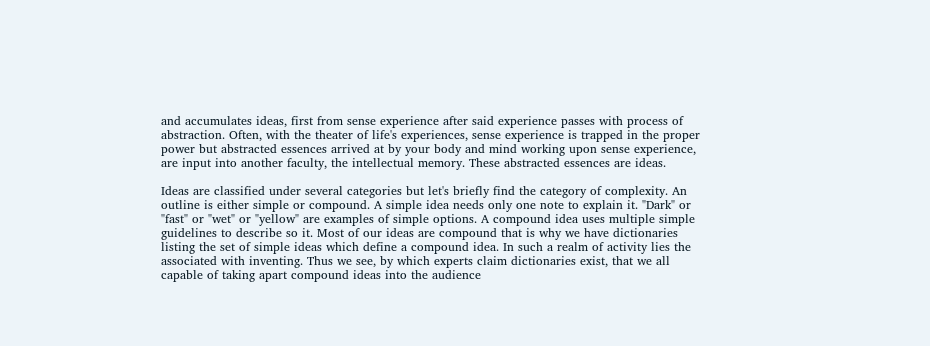and accumulates ideas, first from sense experience after said experience passes with process of abstraction. Often, with the theater of life's experiences, sense experience is trapped in the proper power but abstracted essences arrived at by your body and mind working upon sense experience, are input into another faculty, the intellectual memory. These abstracted essences are ideas.

Ideas are classified under several categories but let's briefly find the category of complexity. An outline is either simple or compound. A simple idea needs only one note to explain it. "Dark" or "fast" or "wet" or "yellow" are examples of simple options. A compound idea uses multiple simple guidelines to describe so it. Most of our ideas are compound that is why we have dictionaries listing the set of simple ideas which define a compound idea. In such a realm of activity lies the associated with inventing. Thus we see, by which experts claim dictionaries exist, that we all capable of taking apart compound ideas into the audience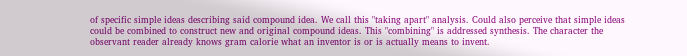of specific simple ideas describing said compound idea. We call this "taking apart" analysis. Could also perceive that simple ideas could be combined to construct new and original compound ideas. This "combining" is addressed synthesis. The character the observant reader already knows gram calorie what an inventor is or is actually means to invent.